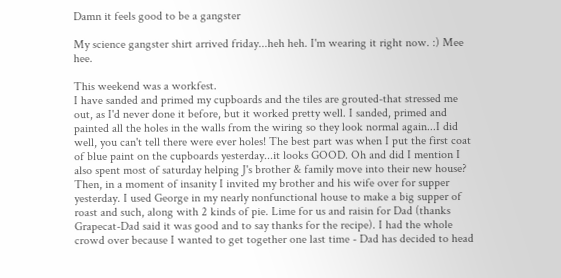Damn it feels good to be a gangster

My science gangster shirt arrived friday...heh heh. I'm wearing it right now. :) Mee hee.

This weekend was a workfest.
I have sanded and primed my cupboards and the tiles are grouted-that stressed me out, as I'd never done it before, but it worked pretty well. I sanded, primed and painted all the holes in the walls from the wiring so they look normal again...I did well, you can't tell there were ever holes! The best part was when I put the first coat of blue paint on the cupboards yesterday...it looks GOOD. Oh and did I mention I also spent most of saturday helping J's brother & family move into their new house? Then, in a moment of insanity I invited my brother and his wife over for supper yesterday. I used George in my nearly nonfunctional house to make a big supper of roast and such, along with 2 kinds of pie. Lime for us and raisin for Dad (thanks Grapecat-Dad said it was good and to say thanks for the recipe). I had the whole crowd over because I wanted to get together one last time - Dad has decided to head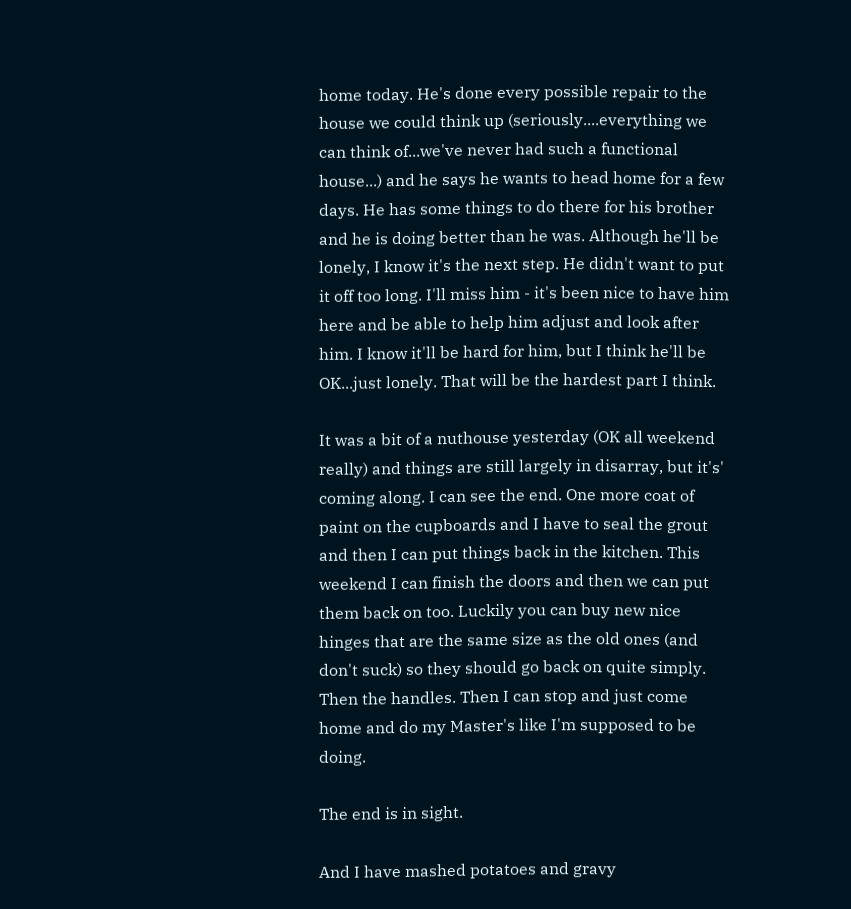home today. He's done every possible repair to the house we could think up (seriously....everything we can think of...we've never had such a functional house...) and he says he wants to head home for a few days. He has some things to do there for his brother and he is doing better than he was. Although he'll be lonely, I know it's the next step. He didn't want to put it off too long. I'll miss him - it's been nice to have him here and be able to help him adjust and look after him. I know it'll be hard for him, but I think he'll be OK...just lonely. That will be the hardest part I think.

It was a bit of a nuthouse yesterday (OK all weekend really) and things are still largely in disarray, but it's' coming along. I can see the end. One more coat of paint on the cupboards and I have to seal the grout and then I can put things back in the kitchen. This weekend I can finish the doors and then we can put them back on too. Luckily you can buy new nice hinges that are the same size as the old ones (and don't suck) so they should go back on quite simply. Then the handles. Then I can stop and just come home and do my Master's like I'm supposed to be doing.

The end is in sight.

And I have mashed potatoes and gravy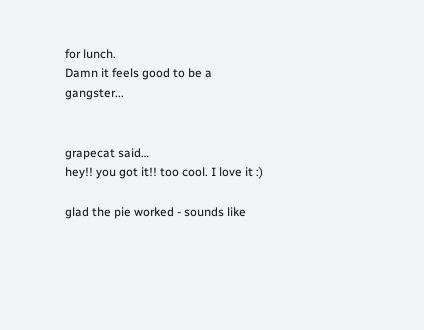for lunch.
Damn it feels good to be a gangster...


grapecat said…
hey!! you got it!! too cool. I love it :)

glad the pie worked - sounds like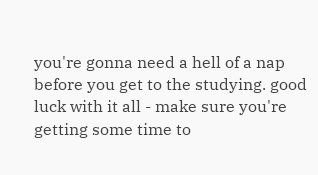you're gonna need a hell of a nap before you get to the studying. good luck with it all - make sure you're getting some time to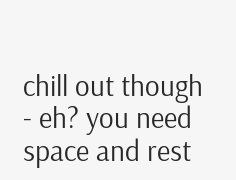chill out though - eh? you need space and rest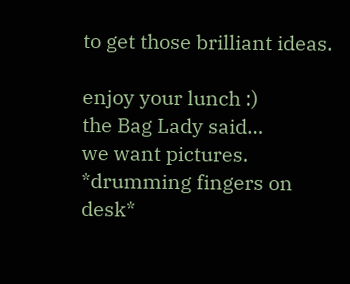to get those brilliant ideas.

enjoy your lunch :)
the Bag Lady said…
we want pictures.
*drumming fingers on desk*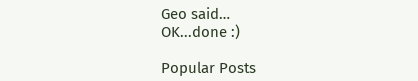Geo said…
OK...done :)

Popular Posts